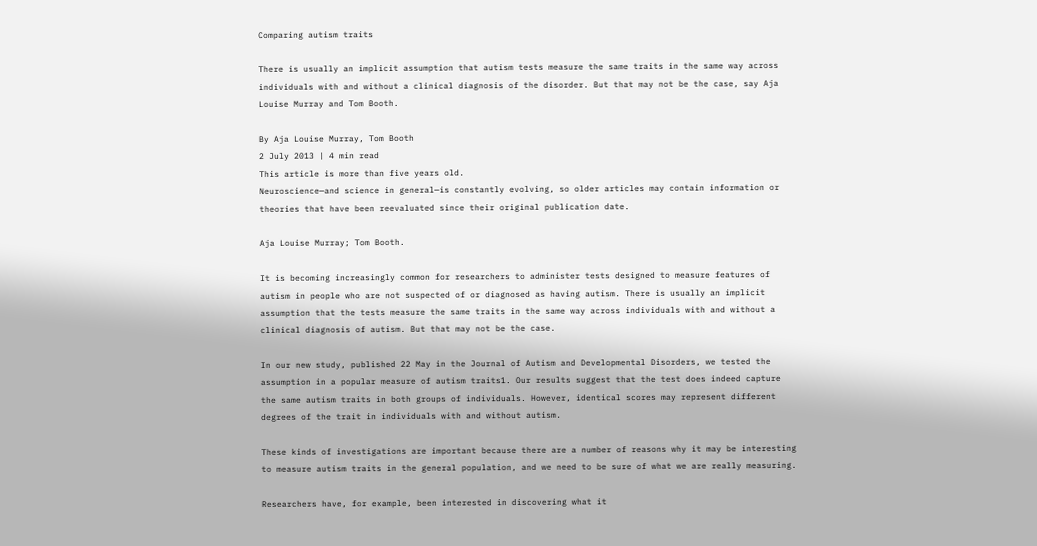Comparing autism traits

There is usually an implicit assumption that autism tests measure the same traits in the same way across individuals with and without a clinical diagnosis of the disorder. But that may not be the case, say Aja Louise Murray and Tom Booth.

By Aja Louise Murray, Tom Booth
2 July 2013 | 4 min read
This article is more than five years old.
Neuroscience—and science in general—is constantly evolving, so older articles may contain information or theories that have been reevaluated since their original publication date.

Aja Louise Murray; Tom Booth.

It is becoming increasingly common for researchers to administer tests designed to measure features of autism in people who are not suspected of or diagnosed as having autism. There is usually an implicit assumption that the tests measure the same traits in the same way across individuals with and without a clinical diagnosis of autism. But that may not be the case.

In our new study, published 22 May in the Journal of Autism and Developmental Disorders, we tested the assumption in a popular measure of autism traits1. Our results suggest that the test does indeed capture the same autism traits in both groups of individuals. However, identical scores may represent different degrees of the trait in individuals with and without autism.

These kinds of investigations are important because there are a number of reasons why it may be interesting to measure autism traits in the general population, and we need to be sure of what we are really measuring.

Researchers have, for example, been interested in discovering what it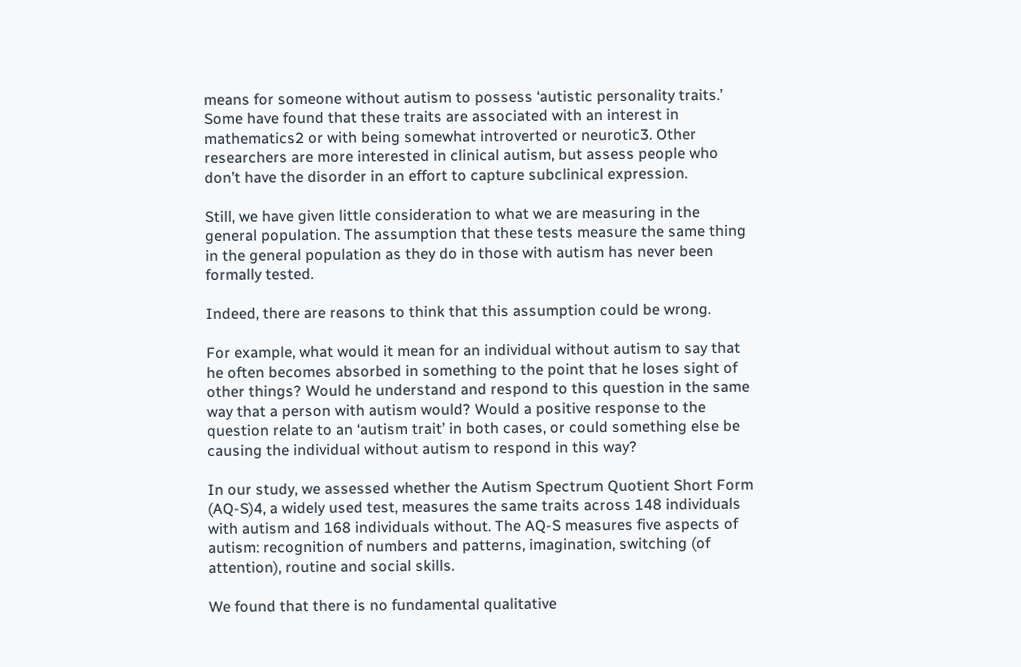means for someone without autism to possess ‘autistic personality traits.’ Some have found that these traits are associated with an interest in mathematics2 or with being somewhat introverted or neurotic3. Other researchers are more interested in clinical autism, but assess people who don’t have the disorder in an effort to capture subclinical expression.

Still, we have given little consideration to what we are measuring in the general population. The assumption that these tests measure the same thing in the general population as they do in those with autism has never been formally tested.

Indeed, there are reasons to think that this assumption could be wrong.

For example, what would it mean for an individual without autism to say that he often becomes absorbed in something to the point that he loses sight of other things? Would he understand and respond to this question in the same way that a person with autism would? Would a positive response to the question relate to an ‘autism trait’ in both cases, or could something else be causing the individual without autism to respond in this way?

In our study, we assessed whether the Autism Spectrum Quotient Short Form (AQ-S)4, a widely used test, measures the same traits across 148 individuals with autism and 168 individuals without. The AQ-S measures five aspects of autism: recognition of numbers and patterns, imagination, switching (of attention), routine and social skills.

We found that there is no fundamental qualitative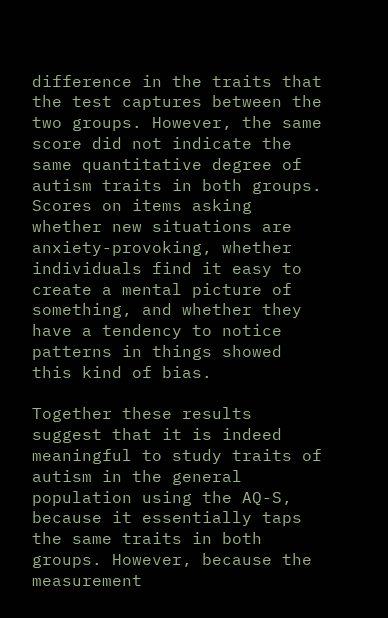difference in the traits that the test captures between the two groups. However, the same score did not indicate the same quantitative degree of autism traits in both groups. Scores on items asking whether new situations are anxiety-provoking, whether individuals find it easy to create a mental picture of something, and whether they have a tendency to notice patterns in things showed this kind of bias.

Together these results suggest that it is indeed meaningful to study traits of autism in the general population using the AQ-S, because it essentially taps the same traits in both groups. However, because the measurement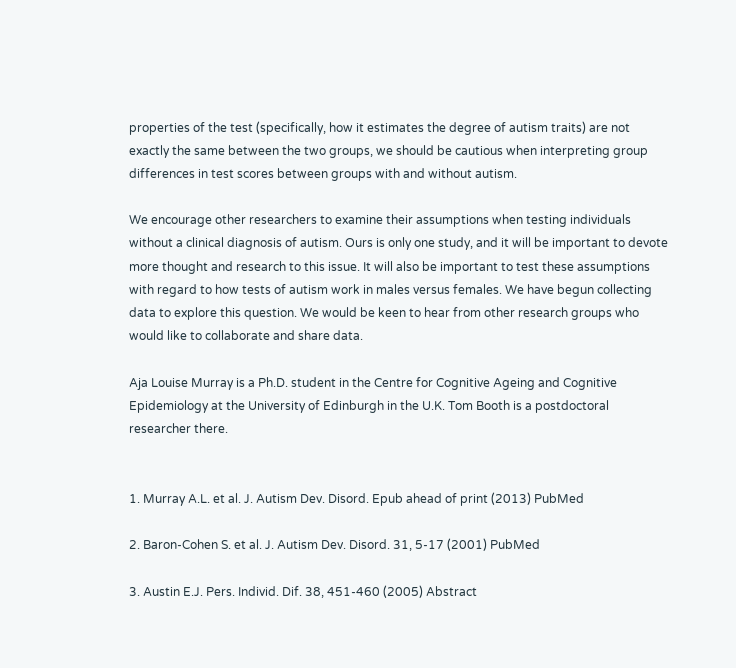properties of the test (specifically, how it estimates the degree of autism traits) are not exactly the same between the two groups, we should be cautious when interpreting group differences in test scores between groups with and without autism.

We encourage other researchers to examine their assumptions when testing individuals without a clinical diagnosis of autism. Ours is only one study, and it will be important to devote more thought and research to this issue. It will also be important to test these assumptions with regard to how tests of autism work in males versus females. We have begun collecting data to explore this question. We would be keen to hear from other research groups who would like to collaborate and share data.

Aja Louise Murray is a Ph.D. student in the Centre for Cognitive Ageing and Cognitive Epidemiology at the University of Edinburgh in the U.K. Tom Booth is a postdoctoral researcher there.


1. Murray A.L. et al. J. Autism Dev. Disord. Epub ahead of print (2013) PubMed

2. Baron-Cohen S. et al. J. Autism Dev. Disord. 31, 5-17 (2001) PubMed

3. Austin E.J. Pers. Individ. Dif. 38, 451-460 (2005) Abstract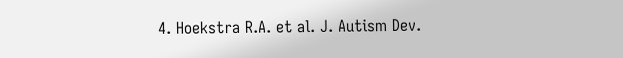4. Hoekstra R.A. et al. J. Autism Dev.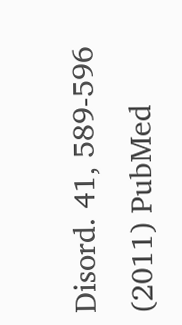Disord. 41, 589-596 (2011) PubMed